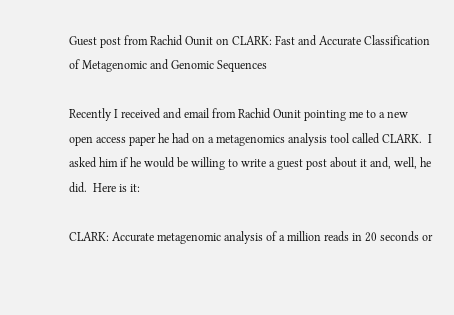Guest post from Rachid Ounit on CLARK: Fast and Accurate Classification of Metagenomic and Genomic Sequences

Recently I received and email from Rachid Ounit pointing me to a new open access paper he had on a metagenomics analysis tool called CLARK.  I asked him if he would be willing to write a guest post about it and, well, he did.  Here is it:

CLARK: Accurate metagenomic analysis of a million reads in 20 seconds or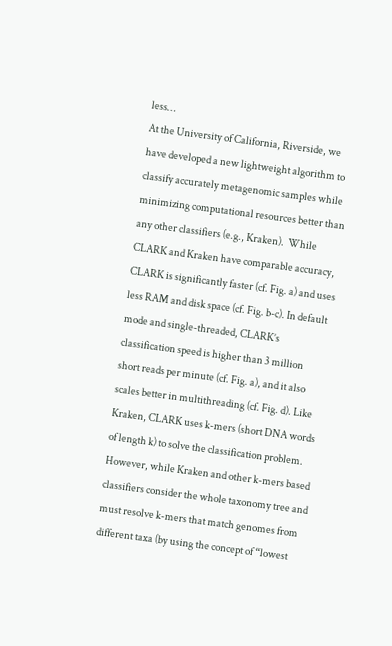less…
At the University of California, Riverside, we have developed a new lightweight algorithm to classify accurately metagenomic samples while minimizing computational resources better than any other classifiers (e.g., Kraken).  While CLARK and Kraken have comparable accuracy, CLARK is significantly faster (cf. Fig. a) and uses less RAM and disk space (cf. Fig. b-c). In default mode and single-threaded, CLARK’s classification speed is higher than 3 million short reads per minute (cf. Fig. a), and it also scales better in multithreading (cf. Fig. d). Like Kraken, CLARK uses k-mers (short DNA words of length k) to solve the classification problem. However, while Kraken and other k-mers based classifiers consider the whole taxonomy tree and must resolve k-mers that match genomes from different taxa (by using the concept of “lowest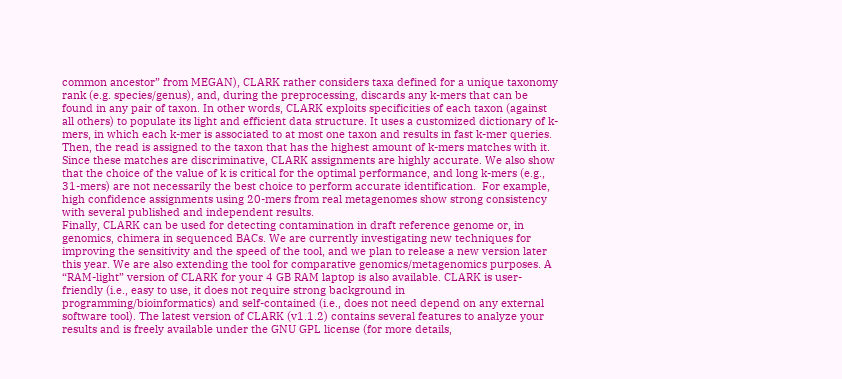common ancestor” from MEGAN), CLARK rather considers taxa defined for a unique taxonomy rank (e.g. species/genus), and, during the preprocessing, discards any k-mers that can be found in any pair of taxon. In other words, CLARK exploits specificities of each taxon (against all others) to populate its light and efficient data structure. It uses a customized dictionary of k-mers, in which each k-mer is associated to at most one taxon and results in fast k-mer queries. Then, the read is assigned to the taxon that has the highest amount of k-mers matches with it. Since these matches are discriminative, CLARK assignments are highly accurate. We also show that the choice of the value of k is critical for the optimal performance, and long k-mers (e.g., 31-mers) are not necessarily the best choice to perform accurate identification.  For example, high confidence assignments using 20-mers from real metagenomes show strong consistency with several published and independent results.
Finally, CLARK can be used for detecting contamination in draft reference genome or, in genomics, chimera in sequenced BACs. We are currently investigating new techniques for improving the sensitivity and the speed of the tool, and we plan to release a new version later this year. We are also extending the tool for comparative genomics/metagenomics purposes. A “RAM-light” version of CLARK for your 4 GB RAM laptop is also available. CLARK is user-friendly (i.e., easy to use, it does not require strong background in programming/bioinformatics) and self-contained (i.e., does not need depend on any external software tool). The latest version of CLARK (v1.1.2) contains several features to analyze your results and is freely available under the GNU GPL license (for more details,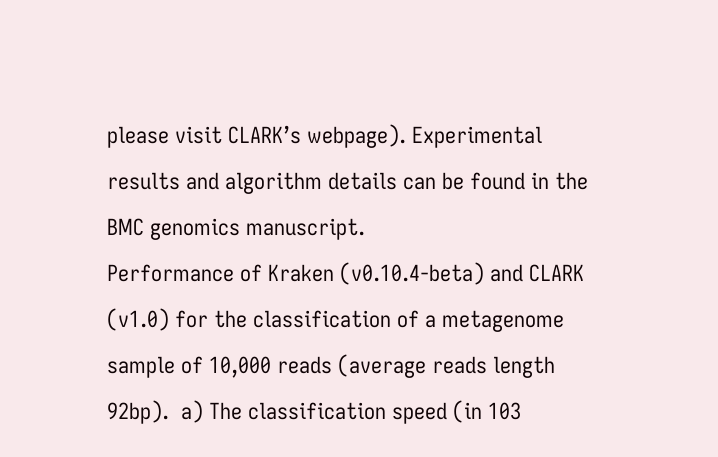please visit CLARK’s webpage). Experimental results and algorithm details can be found in the BMC genomics manuscript.
Performance of Kraken (v0.10.4-beta) and CLARK (v1.0) for the classification of a metagenome sample of 10,000 reads (average reads length 92bp).  a) The classification speed (in 103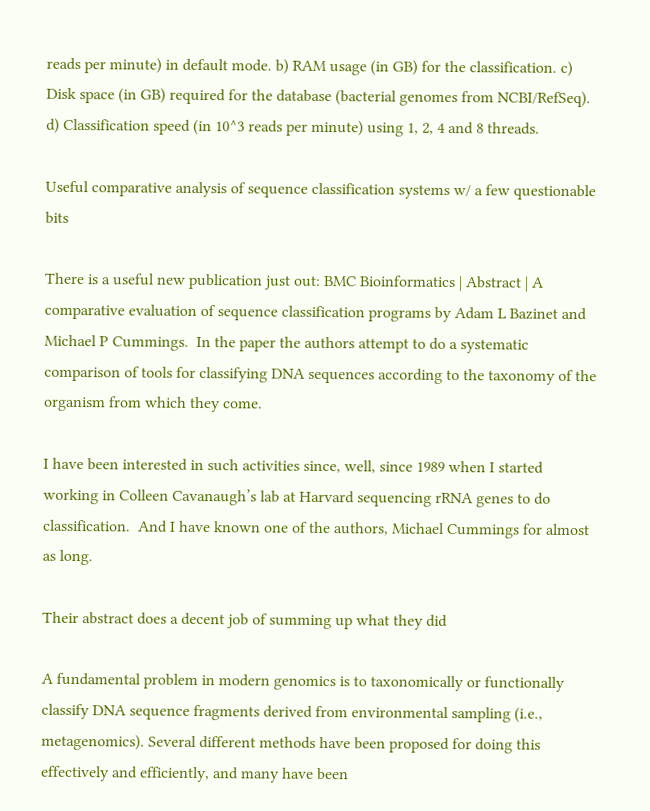reads per minute) in default mode. b) RAM usage (in GB) for the classification. c) Disk space (in GB) required for the database (bacterial genomes from NCBI/RefSeq). d) Classification speed (in 10^3 reads per minute) using 1, 2, 4 and 8 threads.

Useful comparative analysis of sequence classification systems w/ a few questionable bits

There is a useful new publication just out: BMC Bioinformatics | Abstract | A comparative evaluation of sequence classification programs by Adam L Bazinet and Michael P Cummings.  In the paper the authors attempt to do a systematic comparison of tools for classifying DNA sequences according to the taxonomy of the organism from which they come.

I have been interested in such activities since, well, since 1989 when I started working in Colleen Cavanaugh’s lab at Harvard sequencing rRNA genes to do classification.  And I have known one of the authors, Michael Cummings for almost as long.

Their abstract does a decent job of summing up what they did

A fundamental problem in modern genomics is to taxonomically or functionally classify DNA sequence fragments derived from environmental sampling (i.e., metagenomics). Several different methods have been proposed for doing this effectively and efficiently, and many have been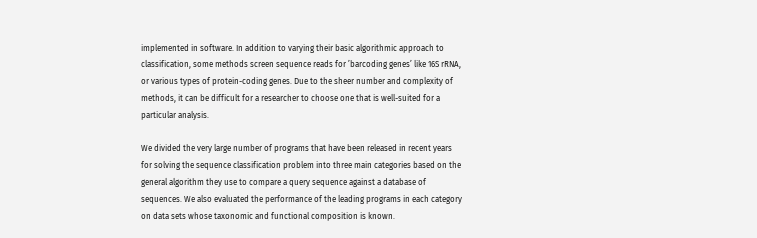implemented in software. In addition to varying their basic algorithmic approach to classification, some methods screen sequence reads for ’barcoding genes’ like 16S rRNA, or various types of protein-coding genes. Due to the sheer number and complexity of methods, it can be difficult for a researcher to choose one that is well-suited for a particular analysis.

We divided the very large number of programs that have been released in recent years for solving the sequence classification problem into three main categories based on the general algorithm they use to compare a query sequence against a database of sequences. We also evaluated the performance of the leading programs in each category on data sets whose taxonomic and functional composition is known.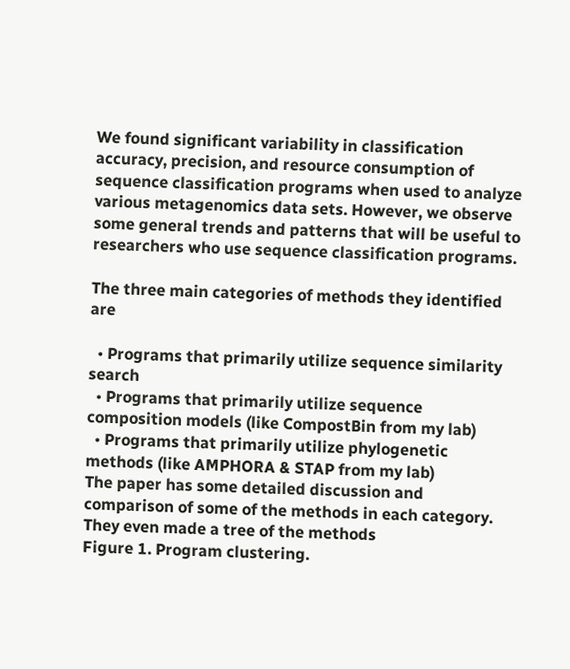We found significant variability in classification accuracy, precision, and resource consumption of sequence classification programs when used to analyze various metagenomics data sets. However, we observe some general trends and patterns that will be useful to researchers who use sequence classification programs.

The three main categories of methods they identified are

  • Programs that primarily utilize sequence similarity search
  • Programs that primarily utilize sequence composition models (like CompostBin from my lab)
  • Programs that primarily utilize phylogenetic methods (like AMPHORA & STAP from my lab)
The paper has some detailed discussion and comparison of some of the methods in each category.  They even made a tree of the methods
Figure 1. Program clustering.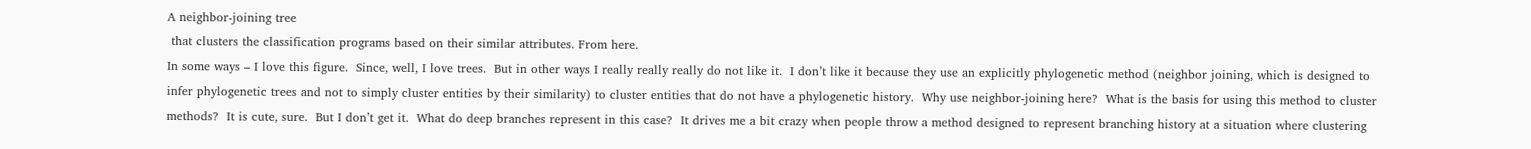A neighbor-joining tree
 that clusters the classification programs based on their similar attributes. From here.
In some ways – I love this figure.  Since, well, I love trees.  But in other ways I really really really do not like it.  I don’t like it because they use an explicitly phylogenetic method (neighbor joining, which is designed to infer phylogenetic trees and not to simply cluster entities by their similarity) to cluster entities that do not have a phylogenetic history.  Why use neighbor-joining here?  What is the basis for using this method to cluster methods?  It is cute, sure.  But I don’t get it.  What do deep branches represent in this case?  It drives me a bit crazy when people throw a method designed to represent branching history at a situation where clustering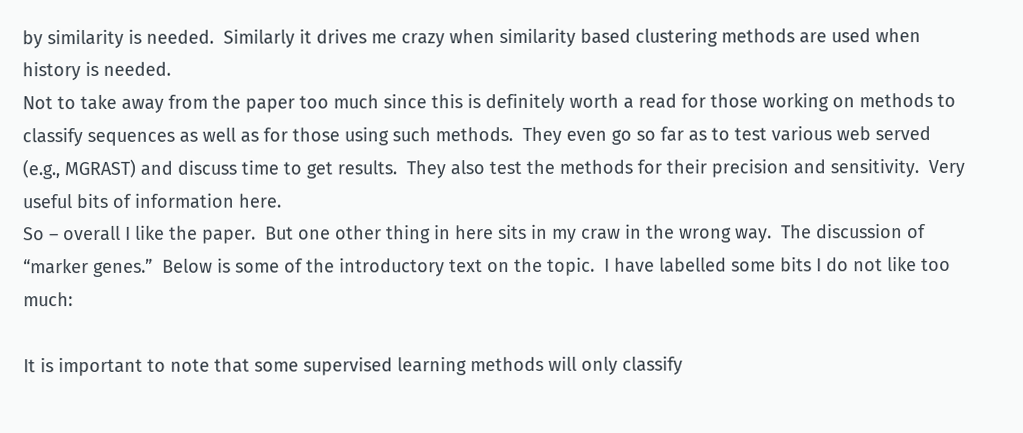by similarity is needed.  Similarly it drives me crazy when similarity based clustering methods are used when history is needed.
Not to take away from the paper too much since this is definitely worth a read for those working on methods to classify sequences as well as for those using such methods.  They even go so far as to test various web served (e.g., MGRAST) and discuss time to get results.  They also test the methods for their precision and sensitivity.  Very useful bits of information here.
So – overall I like the paper.  But one other thing in here sits in my craw in the wrong way.  The discussion of “marker genes.”  Below is some of the introductory text on the topic.  I have labelled some bits I do not like too much:

It is important to note that some supervised learning methods will only classify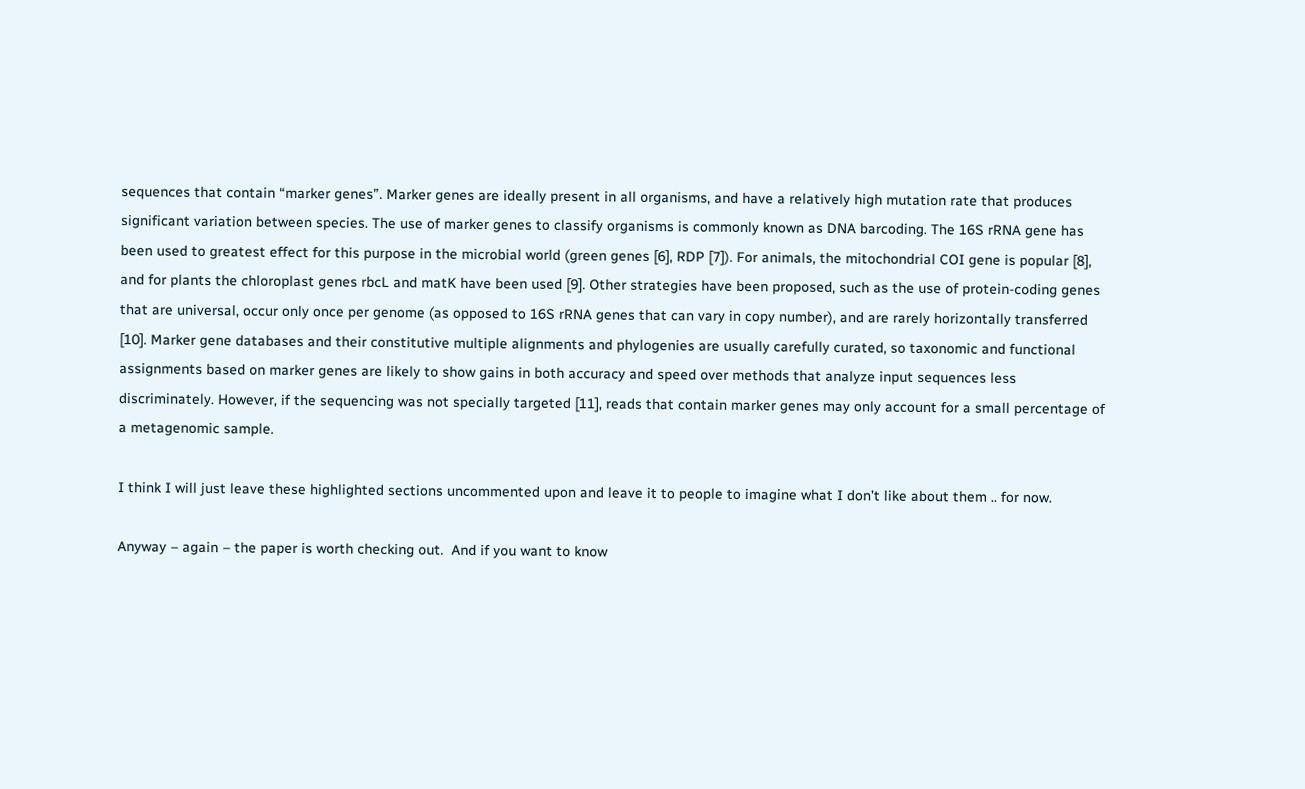sequences that contain “marker genes”. Marker genes are ideally present in all organisms, and have a relatively high mutation rate that produces significant variation between species. The use of marker genes to classify organisms is commonly known as DNA barcoding. The 16S rRNA gene has been used to greatest effect for this purpose in the microbial world (green genes [6], RDP [7]). For animals, the mitochondrial COI gene is popular [8], and for plants the chloroplast genes rbcL and matK have been used [9]. Other strategies have been proposed, such as the use of protein-coding genes that are universal, occur only once per genome (as opposed to 16S rRNA genes that can vary in copy number), and are rarely horizontally transferred [10]. Marker gene databases and their constitutive multiple alignments and phylogenies are usually carefully curated, so taxonomic and functional assignments based on marker genes are likely to show gains in both accuracy and speed over methods that analyze input sequences less discriminately. However, if the sequencing was not specially targeted [11], reads that contain marker genes may only account for a small percentage of a metagenomic sample.

I think I will just leave these highlighted sections uncommented upon and leave it to people to imagine what I don’t like about them .. for now.

Anyway – again – the paper is worth checking out.  And if you want to know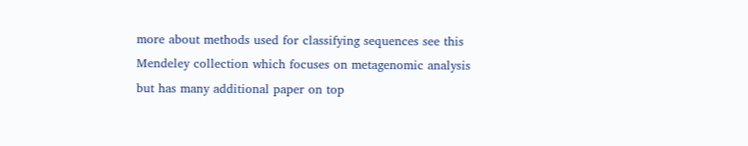more about methods used for classifying sequences see this Mendeley collection which focuses on metagenomic analysis but has many additional paper on top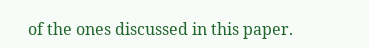of the ones discussed in this paper.